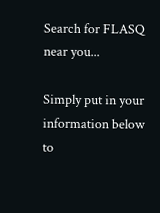Search for FLASQ near you...

Simply put in your information below to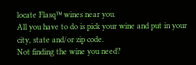locate Flasq™ wines near you.
All you have to do is pick your wine and put in your city, state and/or zip code.
Not finding the wine you need?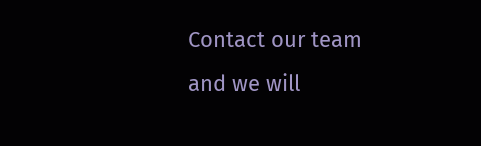Contact our team and we will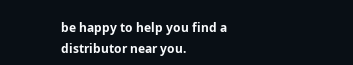be happy to help you find a distributor near you.